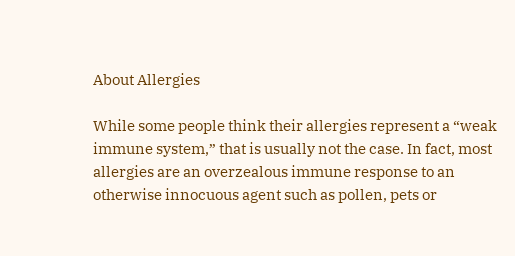About Allergies

While some people think their allergies represent a “weak immune system,” that is usually not the case. In fact, most allergies are an overzealous immune response to an otherwise innocuous agent such as pollen, pets or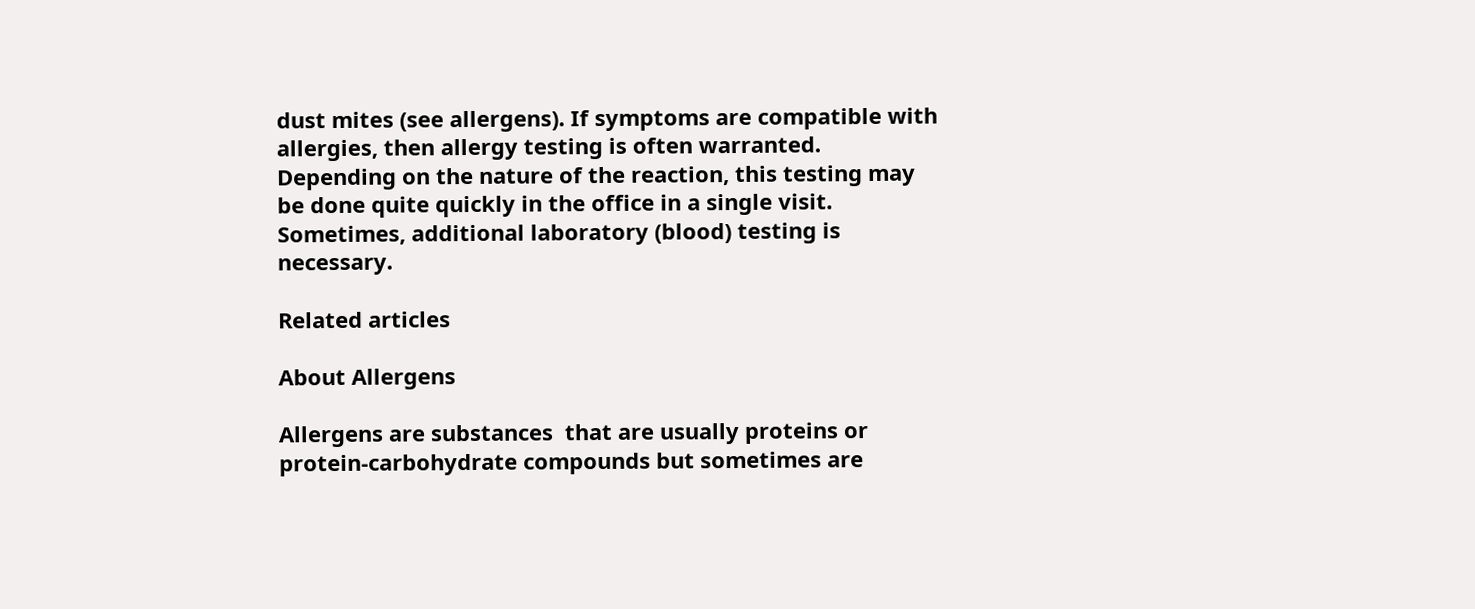dust mites (see allergens). If symptoms are compatible with allergies, then allergy testing is often warranted. Depending on the nature of the reaction, this testing may be done quite quickly in the office in a single visit. Sometimes, additional laboratory (blood) testing is necessary.

Related articles

About Allergens

Allergens are substances  that are usually proteins or protein-carbohydrate compounds but sometimes are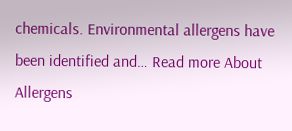chemicals. Environmental allergens have been identified and… Read more About Allergens